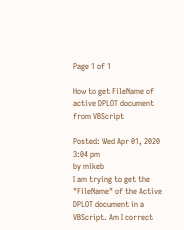Page 1 of 1

How to get FileName of active DPLOT document from VBScript

Posted: Wed Apr 01, 2020 3:04 pm
by mikeb
I am trying to get the "FileName" of the Active DPLOT document in a VBScript. Am I correct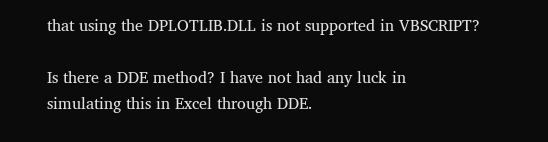that using the DPLOTLIB.DLL is not supported in VBSCRIPT?

Is there a DDE method? I have not had any luck in simulating this in Excel through DDE.